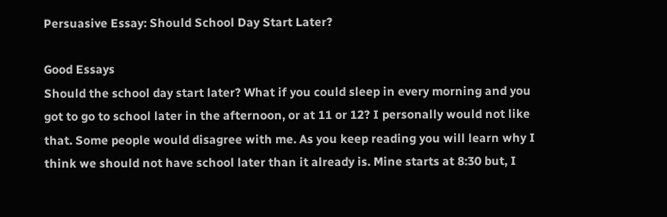Persuasive Essay: Should School Day Start Later?

Good Essays
Should the school day start later? What if you could sleep in every morning and you got to go to school later in the afternoon, or at 11 or 12? I personally would not like that. Some people would disagree with me. As you keep reading you will learn why I think we should not have school later than it already is. Mine starts at 8:30 but, I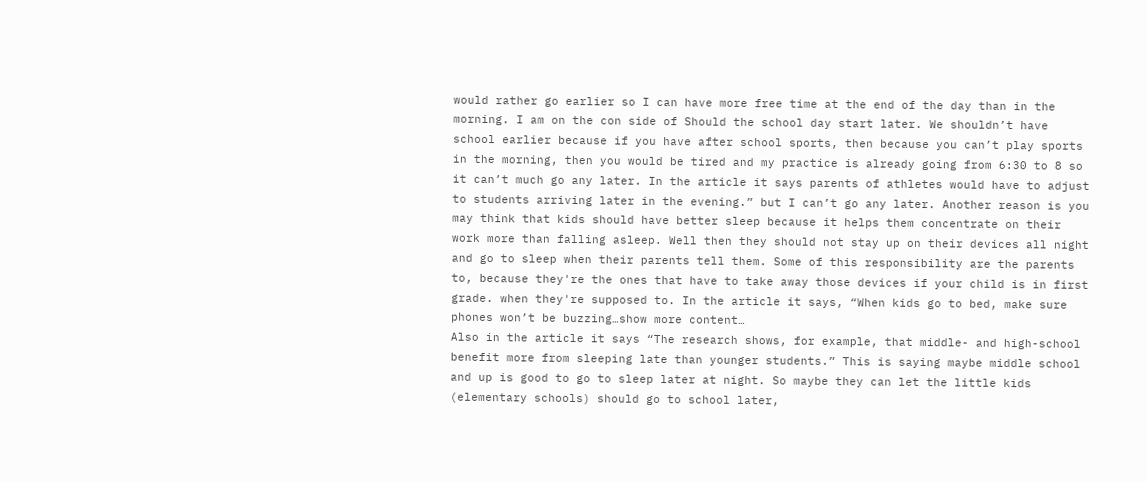would rather go earlier so I can have more free time at the end of the day than in the morning. I am on the con side of Should the school day start later. We shouldn’t have school earlier because if you have after school sports, then because you can’t play sports in the morning, then you would be tired and my practice is already going from 6:30 to 8 so it can’t much go any later. In the article it says parents of athletes would have to adjust to students arriving later in the evening.” but I can’t go any later. Another reason is you may think that kids should have better sleep because it helps them concentrate on their work more than falling asleep. Well then they should not stay up on their devices all night and go to sleep when their parents tell them. Some of this responsibility are the parents to, because they're the ones that have to take away those devices if your child is in first grade. when they're supposed to. In the article it says, “When kids go to bed, make sure phones won’t be buzzing…show more content…
Also in the article it says “The research shows, for example, that middle- and high-school benefit more from sleeping late than younger students.” This is saying maybe middle school and up is good to go to sleep later at night. So maybe they can let the little kids (elementary schools) should go to school later,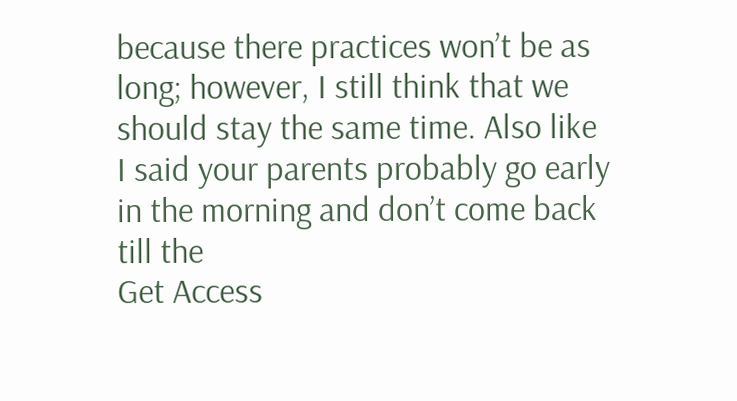because there practices won’t be as long; however, I still think that we should stay the same time. Also like I said your parents probably go early in the morning and don’t come back till the
Get Access